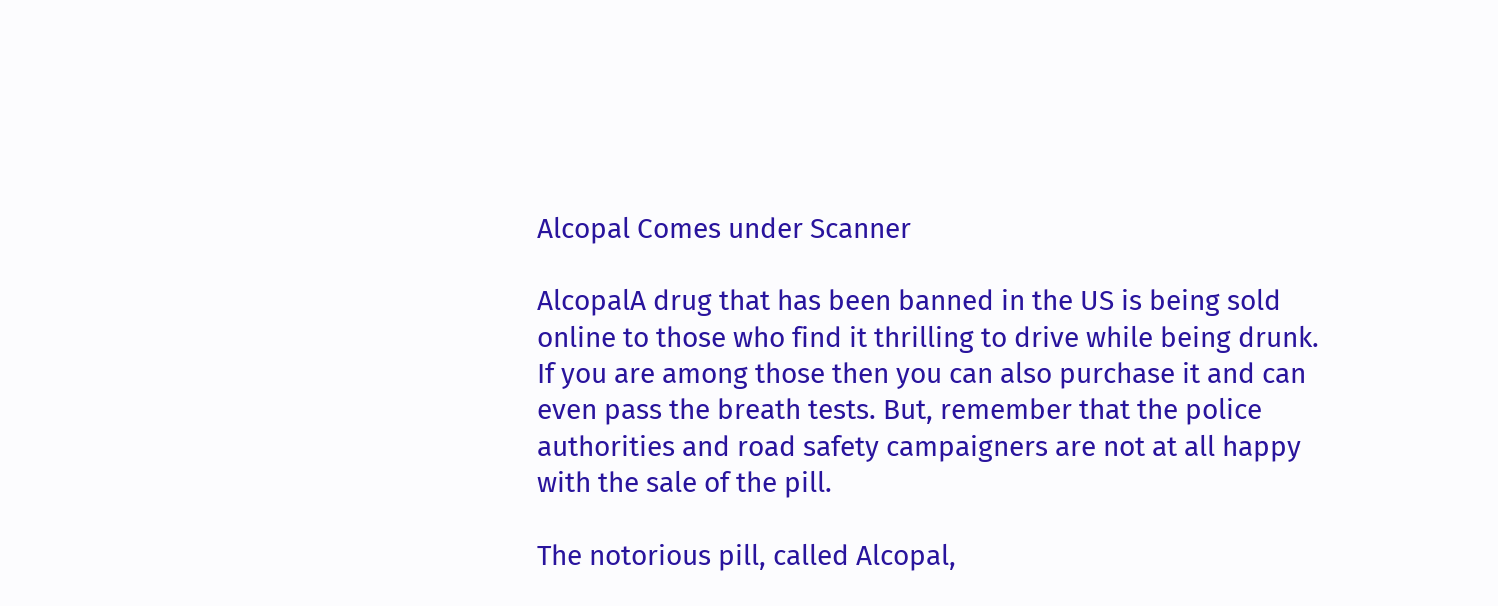Alcopal Comes under Scanner

AlcopalA drug that has been banned in the US is being sold online to those who find it thrilling to drive while being drunk. If you are among those then you can also purchase it and can even pass the breath tests. But, remember that the police authorities and road safety campaigners are not at all happy with the sale of the pill.

The notorious pill, called Alcopal,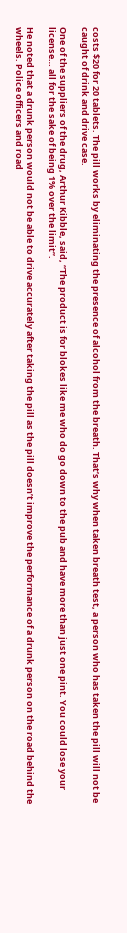costs $20 for 20 tablets. The pill works by eliminating the presence of alcohol from the breath. That’s why when taken breath test, a person who has taken the pill will not be caught of drink and drive case.

One of the suppliers of the drug, Arthur Kibble, said, “The product is for blokes like me who do go down to the pub and have more than just one pint. You could lose your license… all for the sake of being 1% over the limit”.

He noted that a drunk person would not be able to drive accurately after taking the pill as the pill doesn’t improve the performance of a drunk person on the road behind the wheels. Police officers and road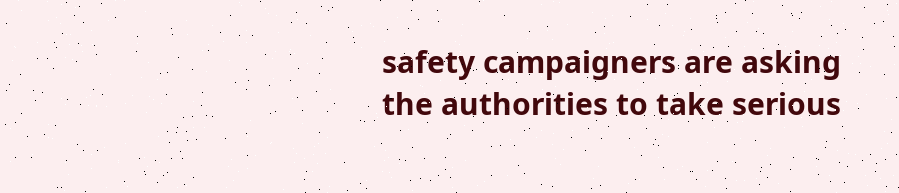safety campaigners are asking the authorities to take serious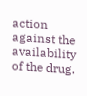action against the availability of the drug.